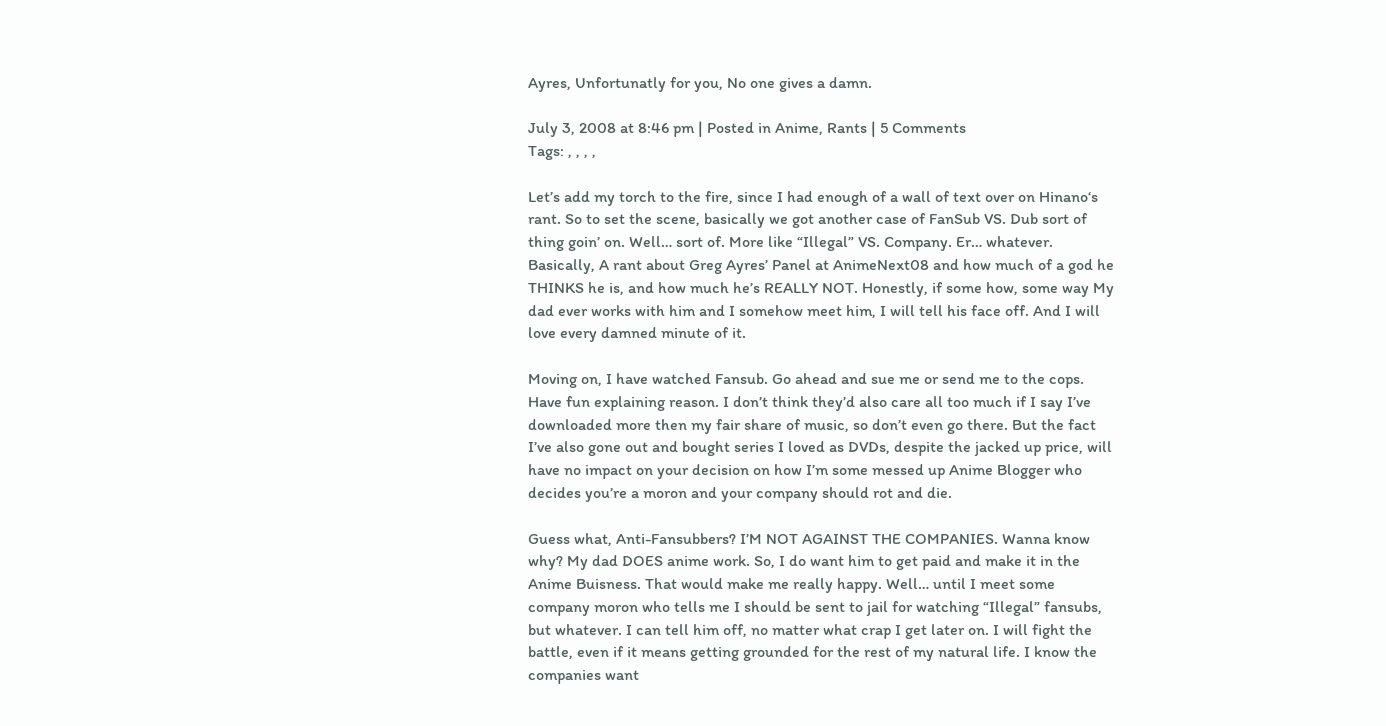Ayres, Unfortunatly for you, No one gives a damn.

July 3, 2008 at 8:46 pm | Posted in Anime, Rants | 5 Comments
Tags: , , , ,

Let’s add my torch to the fire, since I had enough of a wall of text over on Hinano‘s rant. So to set the scene, basically we got another case of FanSub VS. Dub sort of thing goin’ on. Well… sort of. More like “Illegal” VS. Company. Er… whatever. Basically, A rant about Greg Ayres’ Panel at AnimeNext08 and how much of a god he THINKS he is, and how much he’s REALLY NOT. Honestly, if some how, some way My dad ever works with him and I somehow meet him, I will tell his face off. And I will love every damned minute of it.

Moving on, I have watched Fansub. Go ahead and sue me or send me to the cops. Have fun explaining reason. I don’t think they’d also care all too much if I say I’ve downloaded more then my fair share of music, so don’t even go there. But the fact I’ve also gone out and bought series I loved as DVDs, despite the jacked up price, will have no impact on your decision on how I’m some messed up Anime Blogger who decides you’re a moron and your company should rot and die.

Guess what, Anti-Fansubbers? I’M NOT AGAINST THE COMPANIES. Wanna know why? My dad DOES anime work. So, I do want him to get paid and make it in the Anime Buisness. That would make me really happy. Well… until I meet some company moron who tells me I should be sent to jail for watching “Illegal” fansubs, but whatever. I can tell him off, no matter what crap I get later on. I will fight the battle, even if it means getting grounded for the rest of my natural life. I know the companies want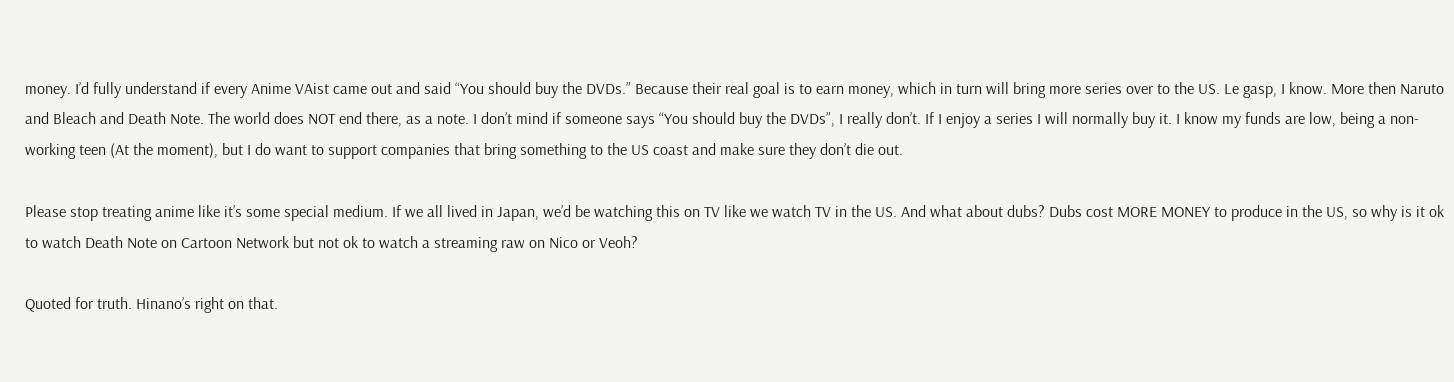money. I’d fully understand if every Anime VAist came out and said “You should buy the DVDs.” Because their real goal is to earn money, which in turn will bring more series over to the US. Le gasp, I know. More then Naruto and Bleach and Death Note. The world does NOT end there, as a note. I don’t mind if someone says “You should buy the DVDs”, I really don’t. If I enjoy a series I will normally buy it. I know my funds are low, being a non-working teen (At the moment), but I do want to support companies that bring something to the US coast and make sure they don’t die out.

Please stop treating anime like it’s some special medium. If we all lived in Japan, we’d be watching this on TV like we watch TV in the US. And what about dubs? Dubs cost MORE MONEY to produce in the US, so why is it ok to watch Death Note on Cartoon Network but not ok to watch a streaming raw on Nico or Veoh?

Quoted for truth. Hinano’s right on that.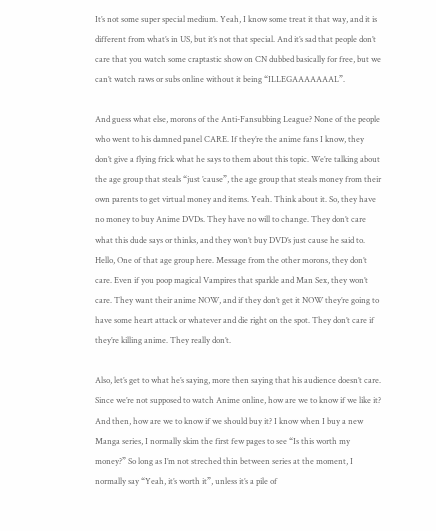It’s not some super special medium. Yeah, I know some treat it that way, and it is different from what’s in US, but it’s not that special. And it’s sad that people don’t care that you watch some craptastic show on CN dubbed basically for free, but we can’t watch raws or subs online without it being “ILLEGAAAAAAAL”.

And guess what else, morons of the Anti-Fansubbing League? None of the people who went to his damned panel CARE. If they’re the anime fans I know, they don’t give a flying frick what he says to them about this topic. We’re talking about the age group that steals “just ’cause”, the age group that steals money from their own parents to get virtual money and items. Yeah. Think about it. So, they have no money to buy Anime DVDs. They have no will to change. They don’t care what this dude says or thinks, and they won’t buy DVD’s just cause he said to. Hello, One of that age group here. Message from the other morons, they don’t care. Even if you poop magical Vampires that sparkle and Man Sex, they won’t care. They want their anime NOW, and if they don’t get it NOW they’re going to have some heart attack or whatever and die right on the spot. They don’t care if they’re killing anime. They really don’t.

Also, let’s get to what he’s saying, more then saying that his audience doesn’t care. Since we’re not supposed to watch Anime online, how are we to know if we like it? And then, how are we to know if we should buy it? I know when I buy a new Manga series, I normally skim the first few pages to see “Is this worth my money?” So long as I’m not streched thin between series at the moment, I normally say “Yeah, it’s worth it”, unless it’s a pile of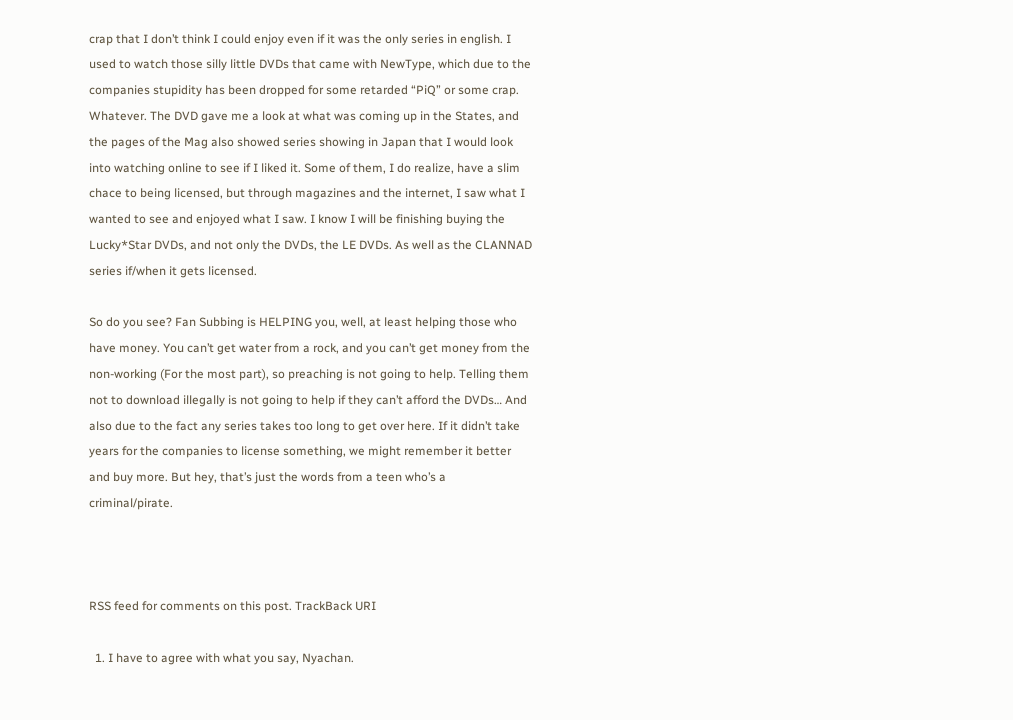crap that I don’t think I could enjoy even if it was the only series in english. I used to watch those silly little DVDs that came with NewType, which due to the companies stupidity has been dropped for some retarded “PiQ” or some crap. Whatever. The DVD gave me a look at what was coming up in the States, and the pages of the Mag also showed series showing in Japan that I would look into watching online to see if I liked it. Some of them, I do realize, have a slim chace to being licensed, but through magazines and the internet, I saw what I wanted to see and enjoyed what I saw. I know I will be finishing buying the Lucky*Star DVDs, and not only the DVDs, the LE DVDs. As well as the CLANNAD series if/when it gets licensed.

So do you see? Fan Subbing is HELPING you, well, at least helping those who have money. You can’t get water from a rock, and you can’t get money from the non-working (For the most part), so preaching is not going to help. Telling them not to download illegally is not going to help if they can’t afford the DVDs… And also due to the fact any series takes too long to get over here. If it didn’t take years for the companies to license something, we might remember it better and buy more. But hey, that’s just the words from a teen who’s a criminal/pirate.



RSS feed for comments on this post. TrackBack URI

  1. I have to agree with what you say, Nyachan.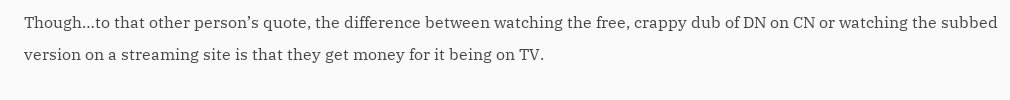Though…to that other person’s quote, the difference between watching the free, crappy dub of DN on CN or watching the subbed version on a streaming site is that they get money for it being on TV.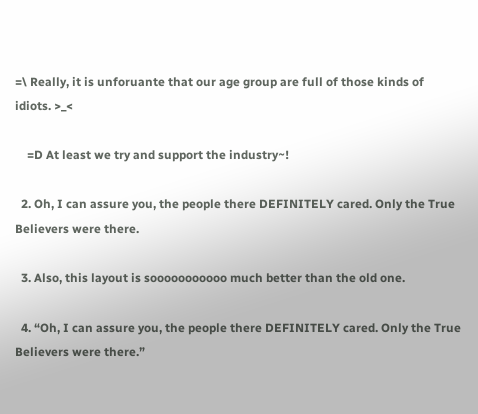=\ Really, it is unforuante that our age group are full of those kinds of idiots. >_<

    =D At least we try and support the industry~!

  2. Oh, I can assure you, the people there DEFINITELY cared. Only the True Believers were there.

  3. Also, this layout is sooooooooooo much better than the old one.

  4. “Oh, I can assure you, the people there DEFINITELY cared. Only the True Believers were there.”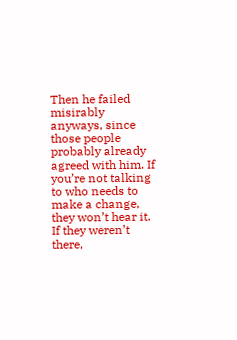Then he failed misirably anyways, since those people probably already agreed with him. If you’re not talking to who needs to make a change, they won’t hear it. If they weren’t there,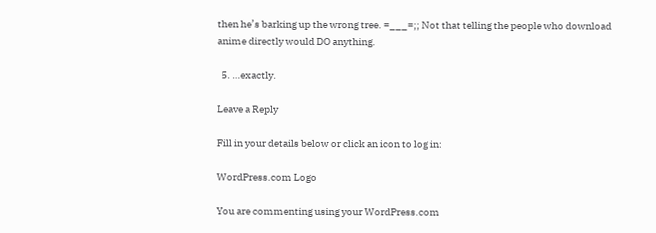then he’s barking up the wrong tree. =___=;; Not that telling the people who download anime directly would DO anything.

  5. …exactly.

Leave a Reply

Fill in your details below or click an icon to log in:

WordPress.com Logo

You are commenting using your WordPress.com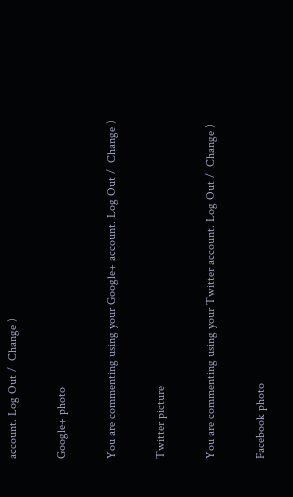account. Log Out /  Change )

Google+ photo

You are commenting using your Google+ account. Log Out /  Change )

Twitter picture

You are commenting using your Twitter account. Log Out /  Change )

Facebook photo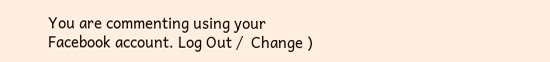You are commenting using your Facebook account. Log Out /  Change )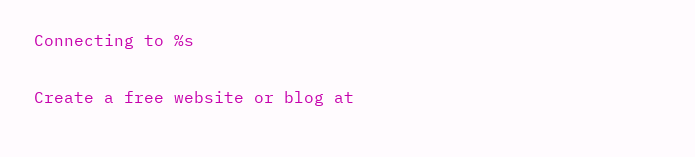Connecting to %s

Create a free website or blog at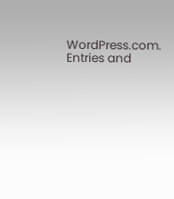WordPress.com.
Entries and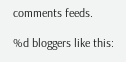comments feeds.

%d bloggers like this: